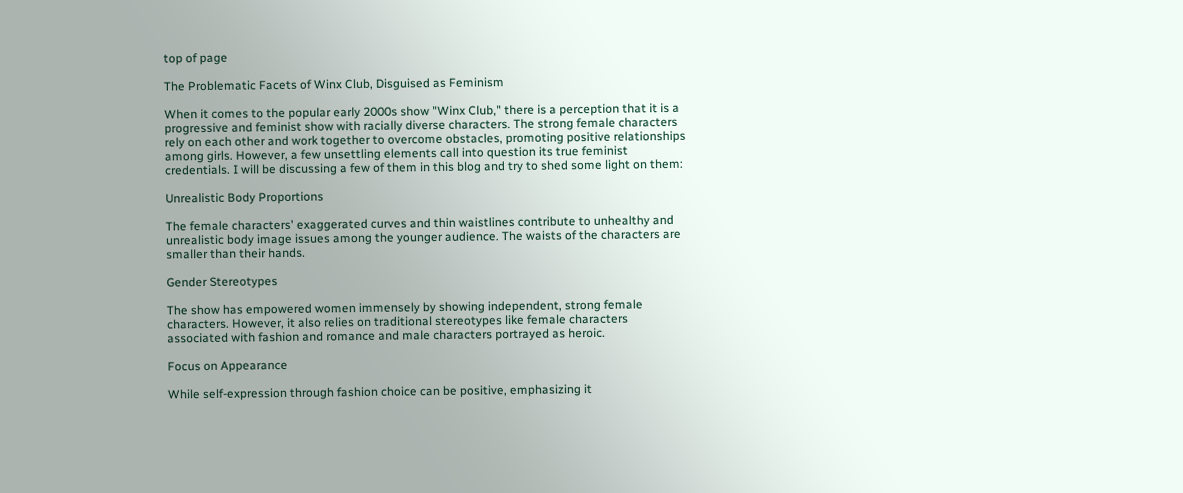top of page

The Problematic Facets of Winx Club, Disguised as Feminism

When it comes to the popular early 2000s show "Winx Club," there is a perception that it is a progressive and feminist show with racially diverse characters. The strong female characters rely on each other and work together to overcome obstacles, promoting positive relationships among girls. However, a few unsettling elements call into question its true feminist credentials. I will be discussing a few of them in this blog and try to shed some light on them:

Unrealistic Body Proportions

The female characters' exaggerated curves and thin waistlines contribute to unhealthy and unrealistic body image issues among the younger audience. The waists of the characters are smaller than their hands.

Gender Stereotypes

The show has empowered women immensely by showing independent, strong female characters. However, it also relies on traditional stereotypes like female characters associated with fashion and romance and male characters portrayed as heroic.

Focus on Appearance

While self-expression through fashion choice can be positive, emphasizing it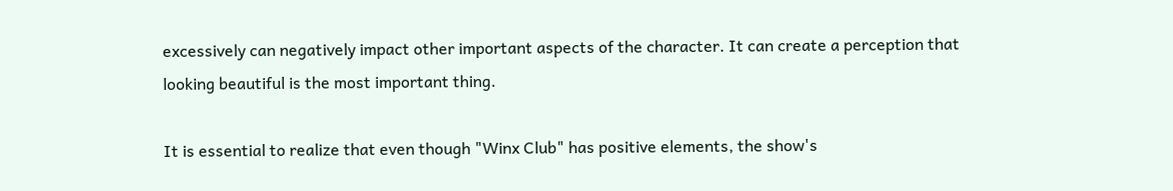excessively can negatively impact other important aspects of the character. It can create a perception that looking beautiful is the most important thing.

It is essential to realize that even though "Winx Club" has positive elements, the show's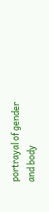portrayal of gender and body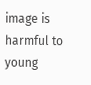image is harmful to young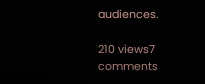audiences.

210 views7 comments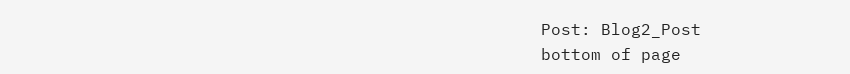Post: Blog2_Post
bottom of page